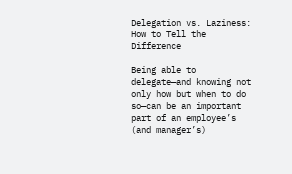Delegation vs. Laziness: How to Tell the Difference

Being able to delegate—and knowing not only how but when to do so—can be an important part of an employee’s (and manager’s)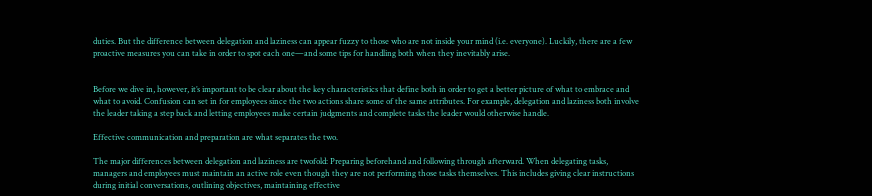duties. But the difference between delegation and laziness can appear fuzzy to those who are not inside your mind (i.e. everyone). Luckily, there are a few proactive measures you can take in order to spot each one—and some tips for handling both when they inevitably arise.


Before we dive in, however, it’s important to be clear about the key characteristics that define both in order to get a better picture of what to embrace and what to avoid. Confusion can set in for employees since the two actions share some of the same attributes. For example, delegation and laziness both involve the leader taking a step back and letting employees make certain judgments and complete tasks the leader would otherwise handle.

Effective communication and preparation are what separates the two.

The major differences between delegation and laziness are twofold: Preparing beforehand and following through afterward. When delegating tasks, managers and employees must maintain an active role even though they are not performing those tasks themselves. This includes giving clear instructions during initial conversations, outlining objectives, maintaining effective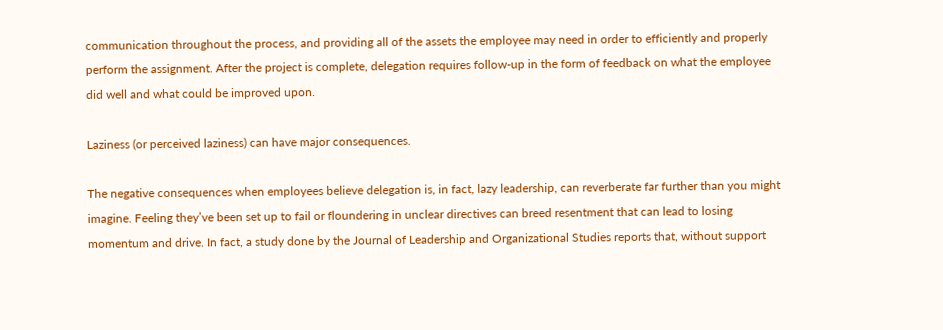communication throughout the process, and providing all of the assets the employee may need in order to efficiently and properly perform the assignment. After the project is complete, delegation requires follow-up in the form of feedback on what the employee did well and what could be improved upon.

Laziness (or perceived laziness) can have major consequences.

The negative consequences when employees believe delegation is, in fact, lazy leadership, can reverberate far further than you might imagine. Feeling they’ve been set up to fail or floundering in unclear directives can breed resentment that can lead to losing momentum and drive. In fact, a study done by the Journal of Leadership and Organizational Studies reports that, without support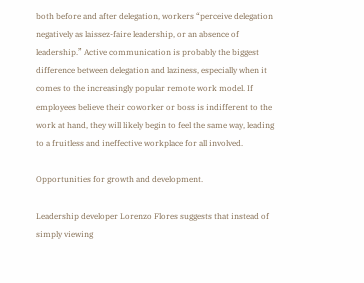both before and after delegation, workers “perceive delegation negatively as laissez-faire leadership, or an absence of leadership.” Active communication is probably the biggest difference between delegation and laziness, especially when it comes to the increasingly popular remote work model. If employees believe their coworker or boss is indifferent to the work at hand, they will likely begin to feel the same way, leading to a fruitless and ineffective workplace for all involved.

Opportunities for growth and development.

Leadership developer Lorenzo Flores suggests that instead of simply viewing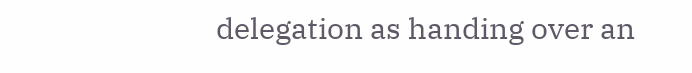delegation as handing over an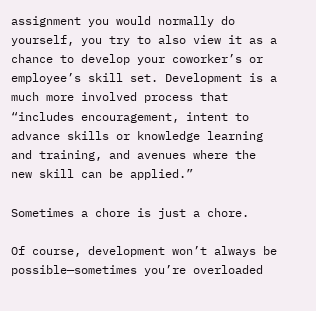assignment you would normally do yourself, you try to also view it as a chance to develop your coworker’s or employee’s skill set. Development is a much more involved process that “includes encouragement, intent to advance skills or knowledge learning and training, and avenues where the new skill can be applied.”

Sometimes a chore is just a chore.

Of course, development won’t always be possible—sometimes you’re overloaded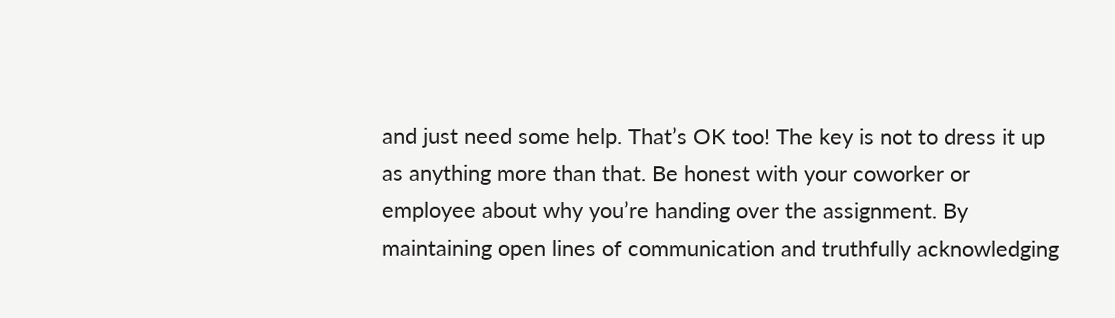and just need some help. That’s OK too! The key is not to dress it up as anything more than that. Be honest with your coworker or employee about why you’re handing over the assignment. By maintaining open lines of communication and truthfully acknowledging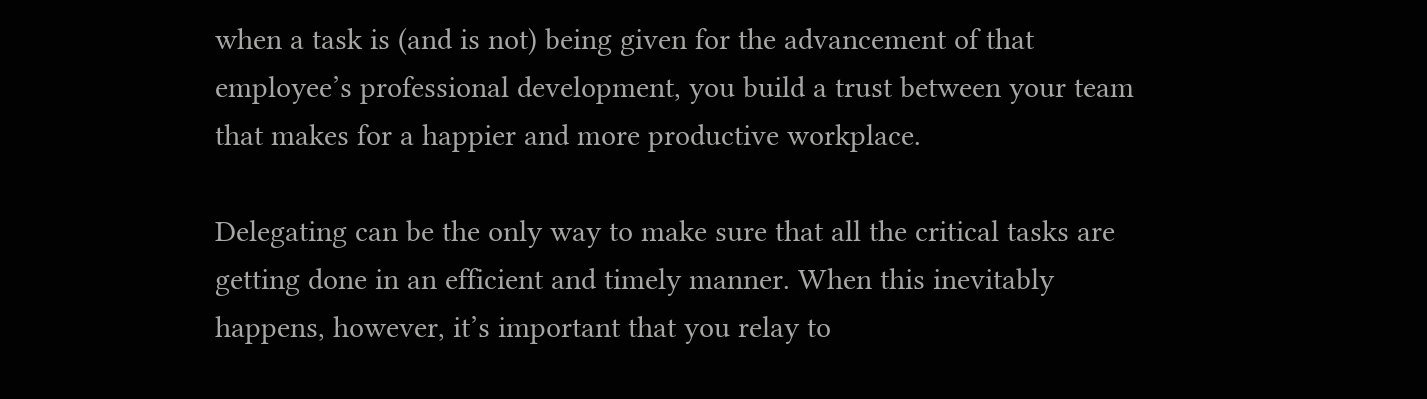when a task is (and is not) being given for the advancement of that employee’s professional development, you build a trust between your team that makes for a happier and more productive workplace.

Delegating can be the only way to make sure that all the critical tasks are getting done in an efficient and timely manner. When this inevitably happens, however, it’s important that you relay to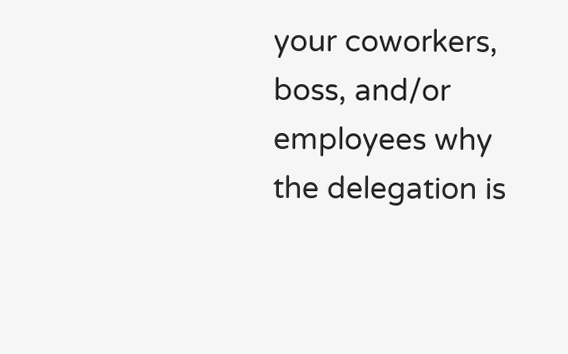your coworkers, boss, and/or employees why the delegation is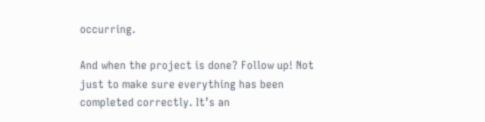occurring.

And when the project is done? Follow up! Not just to make sure everything has been completed correctly. It’s an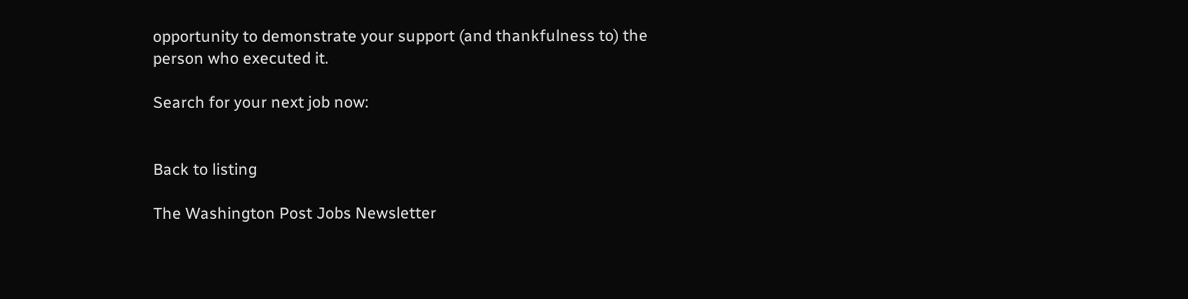opportunity to demonstrate your support (and thankfulness to) the person who executed it.

Search for your next job now:


Back to listing

The Washington Post Jobs Newsletter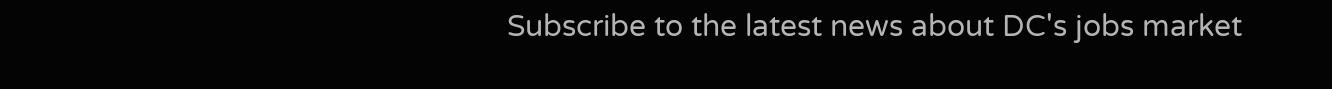Subscribe to the latest news about DC's jobs market